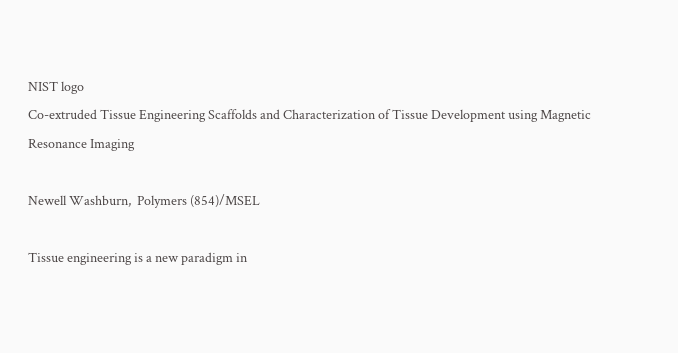NIST logo
Co-extruded Tissue Engineering Scaffolds and Characterization of Tissue Development using Magnetic Resonance Imaging

Newell Washburn,  Polymers (854)/MSEL

Tissue engineering is a new paradigm in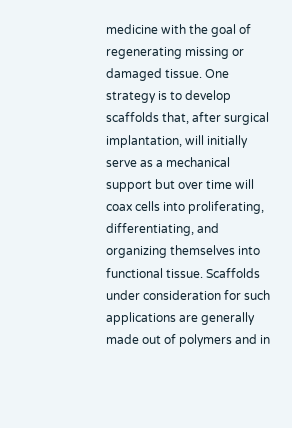medicine with the goal of regenerating missing or damaged tissue. One strategy is to develop scaffolds that, after surgical implantation, will initially serve as a mechanical support but over time will coax cells into proliferating, differentiating, and organizing themselves into functional tissue. Scaffolds under consideration for such applications are generally made out of polymers and in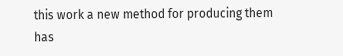this work a new method for producing them has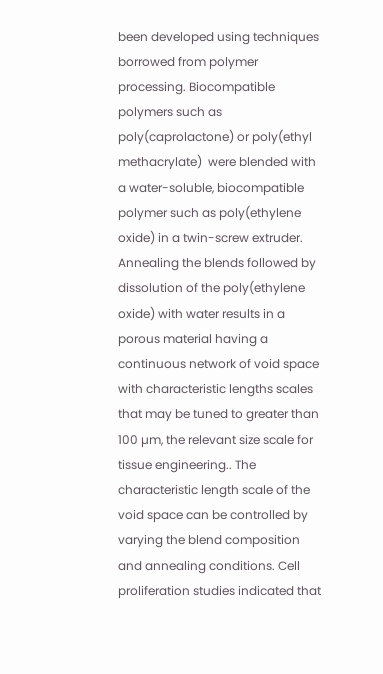been developed using techniques borrowed from polymer processing. Biocompatible polymers such as poly(caprolactone) or poly(ethyl methacrylate)  were blended with a water-soluble, biocompatible polymer such as poly(ethylene oxide) in a twin-screw extruder. Annealing the blends followed by dissolution of the poly(ethylene oxide) with water results in a porous material having a continuous network of void space with characteristic lengths scales that may be tuned to greater than 100 µm, the relevant size scale for tissue engineering.. The characteristic length scale of the void space can be controlled by varying the blend composition and annealing conditions. Cell proliferation studies indicated that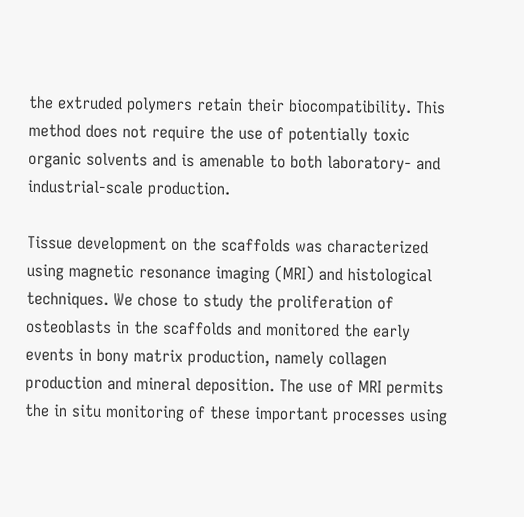the extruded polymers retain their biocompatibility. This method does not require the use of potentially toxic organic solvents and is amenable to both laboratory- and industrial-scale production.

Tissue development on the scaffolds was characterized using magnetic resonance imaging (MRI) and histological techniques. We chose to study the proliferation of osteoblasts in the scaffolds and monitored the early events in bony matrix production, namely collagen production and mineral deposition. The use of MRI permits the in situ monitoring of these important processes using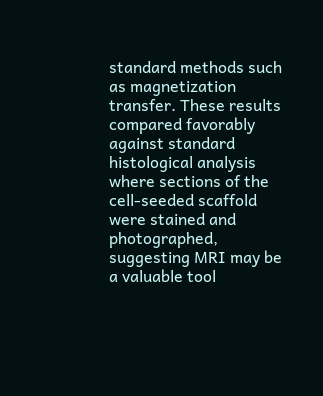standard methods such as magnetization transfer. These results compared favorably against standard histological analysis where sections of the cell-seeded scaffold were stained and photographed, suggesting MRI may be a valuable tool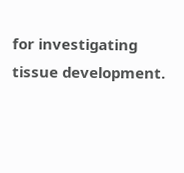for investigating tissue development.